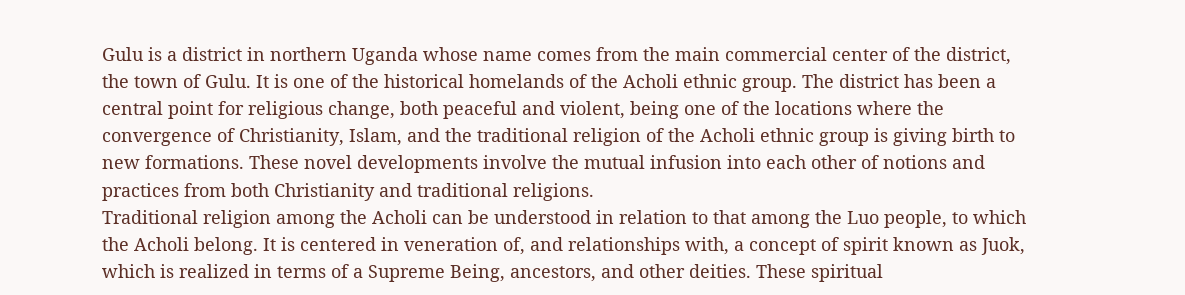Gulu is a district in northern Uganda whose name comes from the main commercial center of the district, the town of Gulu. It is one of the historical homelands of the Acholi ethnic group. The district has been a central point for religious change, both peaceful and violent, being one of the locations where the convergence of Christianity, Islam, and the traditional religion of the Acholi ethnic group is giving birth to new formations. These novel developments involve the mutual infusion into each other of notions and practices from both Christianity and traditional religions.
Traditional religion among the Acholi can be understood in relation to that among the Luo people, to which the Acholi belong. It is centered in veneration of, and relationships with, a concept of spirit known as Juok, which is realized in terms of a Supreme Being, ancestors, and other deities. These spiritual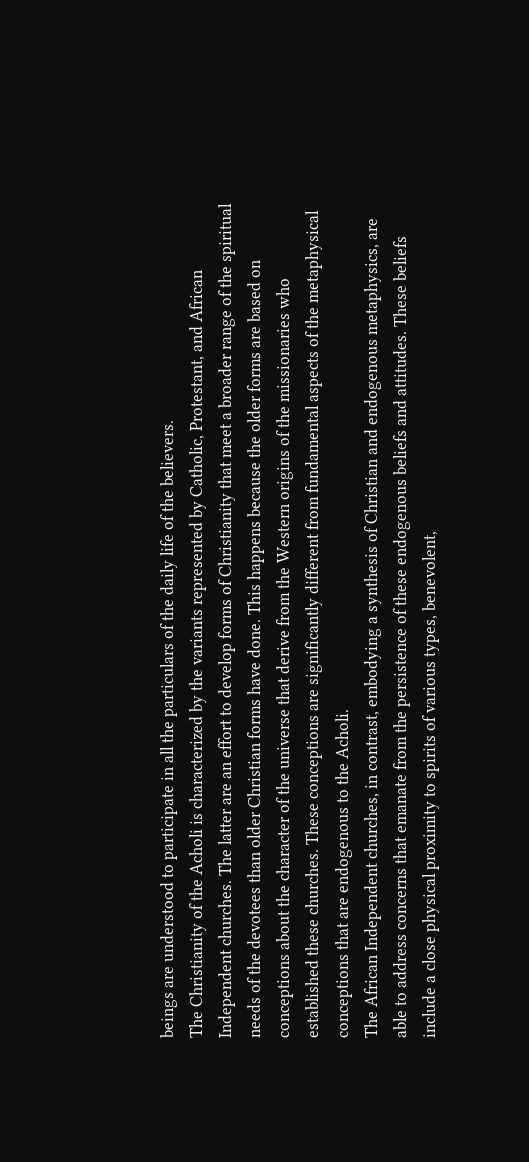beings are understood to participate in all the particulars of the daily life of the believers.
The Christianity of the Acholi is characterized by the variants represented by Catholic, Protestant, and African Independent churches. The latter are an effort to develop forms of Christianity that meet a broader range of the spiritual needs of the devotees than older Christian forms have done. This happens because the older forms are based on conceptions about the character of the universe that derive from the Western origins of the missionaries who established these churches. These conceptions are significantly different from fundamental aspects of the metaphysical conceptions that are endogenous to the Acholi.
The African Independent churches, in contrast, embodying a synthesis of Christian and endogenous metaphysics, are able to address concerns that emanate from the persistence of these endogenous beliefs and attitudes. These beliefs include a close physical proximity to spirits of various types, benevolent,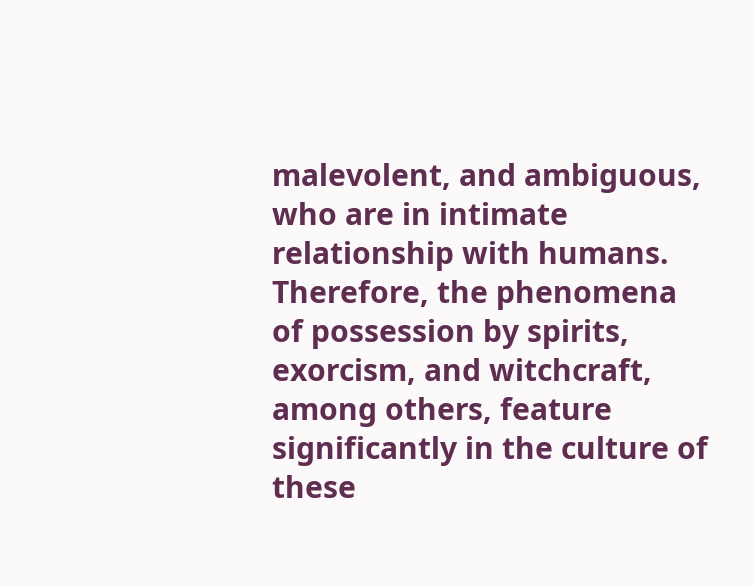malevolent, and ambiguous, who are in intimate relationship with humans. Therefore, the phenomena of possession by spirits, exorcism, and witchcraft, among others, feature significantly in the culture of these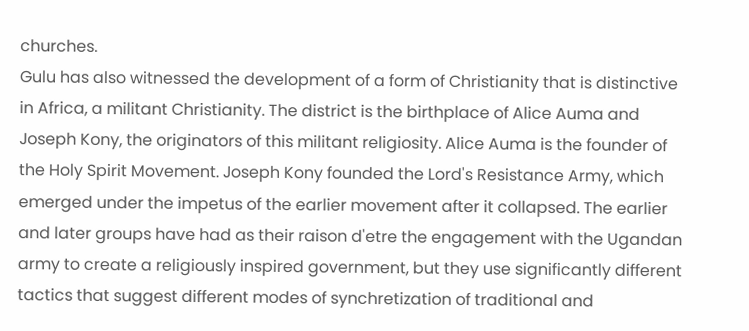churches.
Gulu has also witnessed the development of a form of Christianity that is distinctive in Africa, a militant Christianity. The district is the birthplace of Alice Auma and Joseph Kony, the originators of this militant religiosity. Alice Auma is the founder of the Holy Spirit Movement. Joseph Kony founded the Lord's Resistance Army, which emerged under the impetus of the earlier movement after it collapsed. The earlier and later groups have had as their raison d'etre the engagement with the Ugandan army to create a religiously inspired government, but they use significantly different tactics that suggest different modes of synchretization of traditional and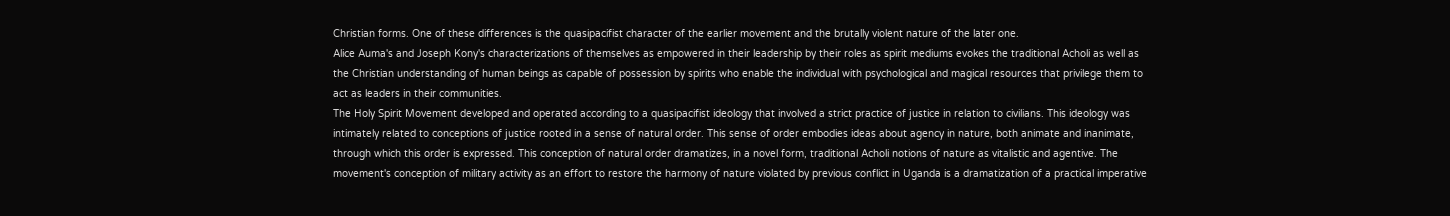Christian forms. One of these differences is the quasipacifist character of the earlier movement and the brutally violent nature of the later one.
Alice Auma's and Joseph Kony's characterizations of themselves as empowered in their leadership by their roles as spirit mediums evokes the traditional Acholi as well as the Christian understanding of human beings as capable of possession by spirits who enable the individual with psychological and magical resources that privilege them to act as leaders in their communities.
The Holy Spirit Movement developed and operated according to a quasipacifist ideology that involved a strict practice of justice in relation to civilians. This ideology was intimately related to conceptions of justice rooted in a sense of natural order. This sense of order embodies ideas about agency in nature, both animate and inanimate, through which this order is expressed. This conception of natural order dramatizes, in a novel form, traditional Acholi notions of nature as vitalistic and agentive. The movement's conception of military activity as an effort to restore the harmony of nature violated by previous conflict in Uganda is a dramatization of a practical imperative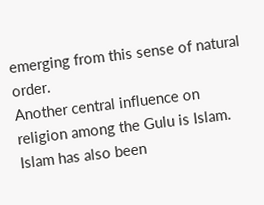emerging from this sense of natural order.
Another central influence on religion among the Gulu is Islam. Islam has also been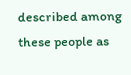described among these people as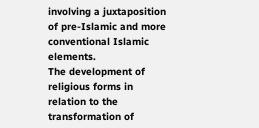involving a juxtaposition of pre-Islamic and more conventional Islamic elements.
The development of religious forms in relation to the transformation of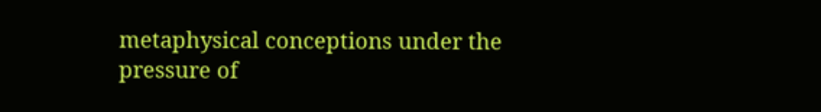metaphysical conceptions under the pressure of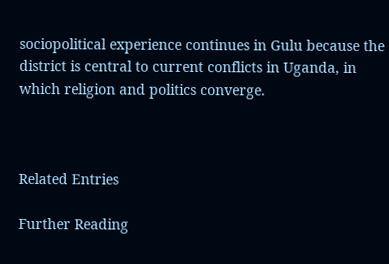sociopolitical experience continues in Gulu because the district is central to current conflicts in Uganda, in which religion and politics converge.



Related Entries

Further Reading